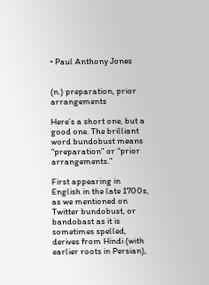• Paul Anthony Jones


(n.) preparation, prior arrangements

Here’s a short one, but a good one. The brilliant word bundobust means “preparation” or “prior arrangements.”

First appearing in English in the late 1700s, as we mentioned on Twitter bundobust, or bandobast as it is sometimes spelled, derives from Hindi (with earlier roots in Persian),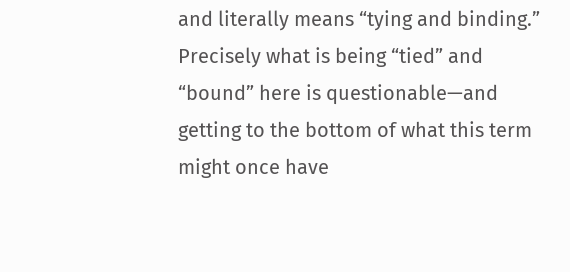and literally means “tying and binding.” Precisely what is being “tied” and “bound” here is questionable—and getting to the bottom of what this term might once have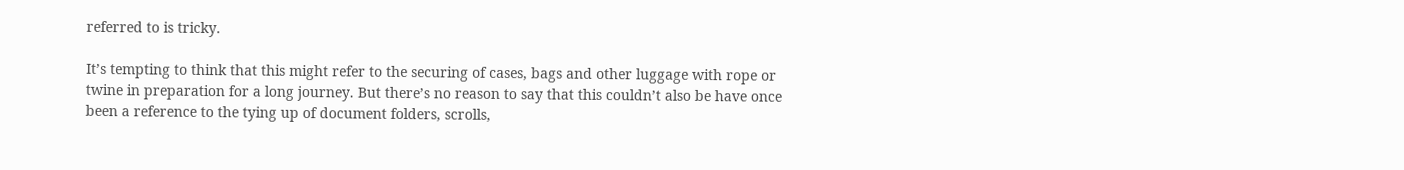referred to is tricky.

It’s tempting to think that this might refer to the securing of cases, bags and other luggage with rope or twine in preparation for a long journey. But there’s no reason to say that this couldn’t also be have once been a reference to the tying up of document folders, scrolls,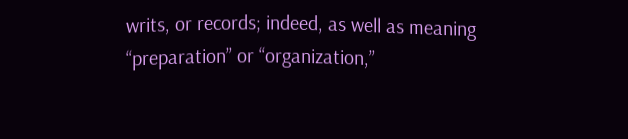writs, or records; indeed, as well as meaning “preparation” or “organization,”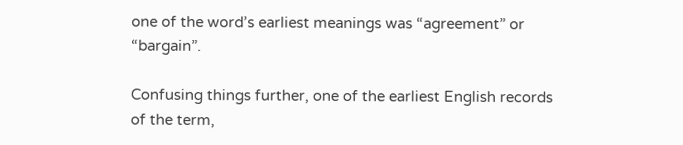one of the word’s earliest meanings was “agreement” or “bargain”.

Confusing things further, one of the earliest English records of the term,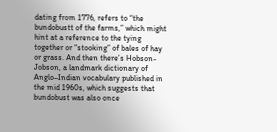dating from 1776, refers to “the bundobustt of the farms,” which might hint at a reference to the tying together or “stooking” of bales of hay or grass. And then there’s Hobson-Jobson, a landmark dictionary of Anglo–Indian vocabulary published in the mid 1960s, which suggests that bundobust was also once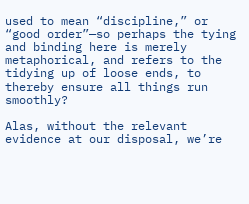used to mean “discipline,” or “good order”—so perhaps the tying and binding here is merely metaphorical, and refers to the tidying up of loose ends, to thereby ensure all things run smoothly?

Alas, without the relevant evidence at our disposal, we’re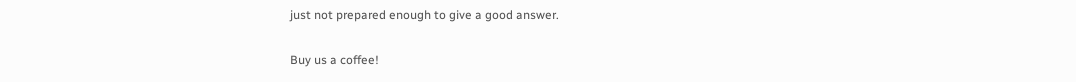just not prepared enough to give a good answer.


Buy us a coffee!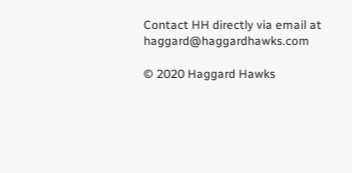Contact HH directly via email at haggard@haggardhawks.com

© 2020 Haggard Hawks